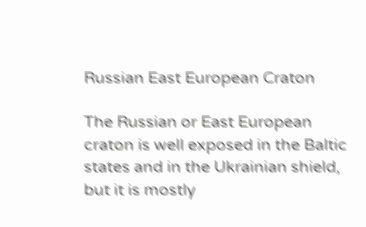Russian East European Craton

The Russian or East European craton is well exposed in the Baltic states and in the Ukrainian shield, but it is mostly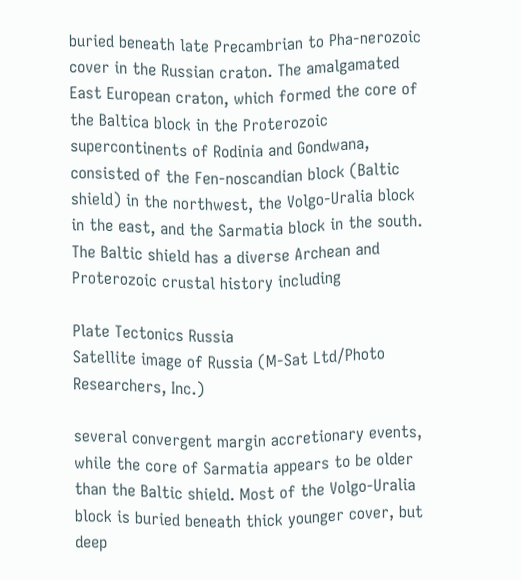buried beneath late Precambrian to Pha-nerozoic cover in the Russian craton. The amalgamated East European craton, which formed the core of the Baltica block in the Proterozoic supercontinents of Rodinia and Gondwana, consisted of the Fen-noscandian block (Baltic shield) in the northwest, the Volgo-Uralia block in the east, and the Sarmatia block in the south. The Baltic shield has a diverse Archean and Proterozoic crustal history including

Plate Tectonics Russia
Satellite image of Russia (M-Sat Ltd/Photo Researchers, Inc.)

several convergent margin accretionary events, while the core of Sarmatia appears to be older than the Baltic shield. Most of the Volgo-Uralia block is buried beneath thick younger cover, but deep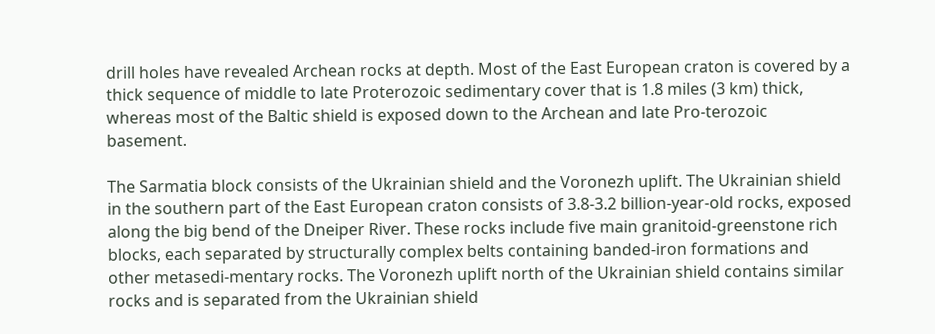drill holes have revealed Archean rocks at depth. Most of the East European craton is covered by a thick sequence of middle to late Proterozoic sedimentary cover that is 1.8 miles (3 km) thick, whereas most of the Baltic shield is exposed down to the Archean and late Pro-terozoic basement.

The Sarmatia block consists of the Ukrainian shield and the Voronezh uplift. The Ukrainian shield in the southern part of the East European craton consists of 3.8-3.2 billion-year-old rocks, exposed along the big bend of the Dneiper River. These rocks include five main granitoid-greenstone rich blocks, each separated by structurally complex belts containing banded-iron formations and other metasedi-mentary rocks. The Voronezh uplift north of the Ukrainian shield contains similar rocks and is separated from the Ukrainian shield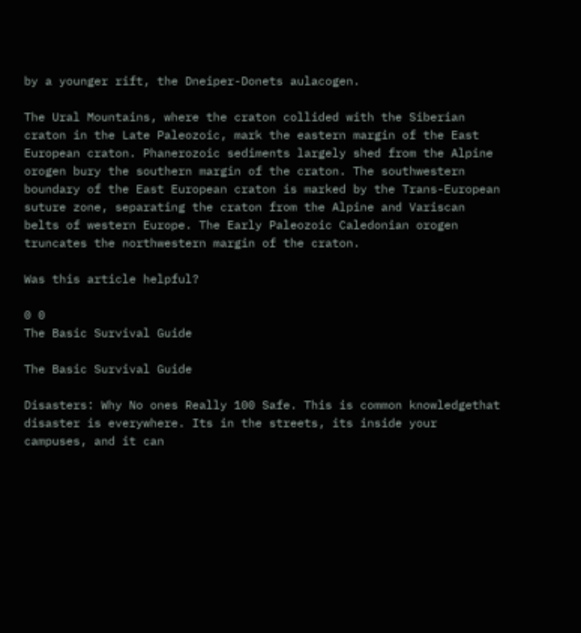by a younger rift, the Dneiper-Donets aulacogen.

The Ural Mountains, where the craton collided with the Siberian craton in the Late Paleozoic, mark the eastern margin of the East European craton. Phanerozoic sediments largely shed from the Alpine orogen bury the southern margin of the craton. The southwestern boundary of the East European craton is marked by the Trans-European suture zone, separating the craton from the Alpine and Variscan belts of western Europe. The Early Paleozoic Caledonian orogen truncates the northwestern margin of the craton.

Was this article helpful?

0 0
The Basic Survival Guide

The Basic Survival Guide

Disasters: Why No ones Really 100 Safe. This is common knowledgethat disaster is everywhere. Its in the streets, its inside your campuses, and it can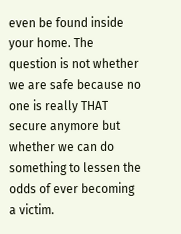even be found inside your home. The question is not whether we are safe because no one is really THAT secure anymore but whether we can do something to lessen the odds of ever becoming a victim.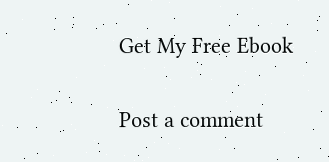Get My Free Ebook

Post a comment